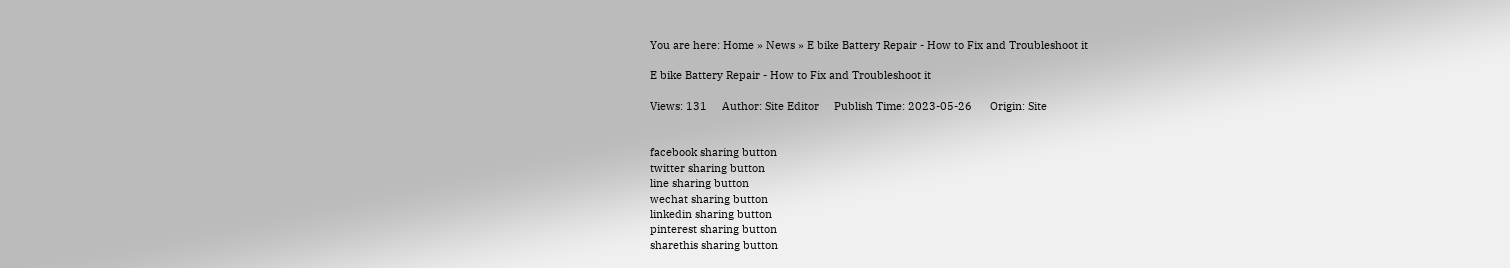You are here: Home » News » E bike Battery Repair - How to Fix and Troubleshoot it

E bike Battery Repair - How to Fix and Troubleshoot it

Views: 131     Author: Site Editor     Publish Time: 2023-05-26      Origin: Site


facebook sharing button
twitter sharing button
line sharing button
wechat sharing button
linkedin sharing button
pinterest sharing button
sharethis sharing button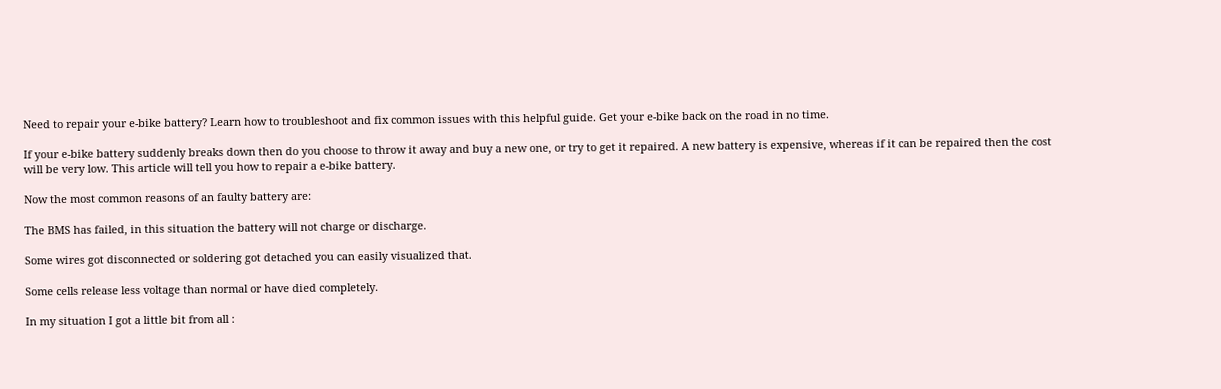Need to repair your e-bike battery? Learn how to troubleshoot and fix common issues with this helpful guide. Get your e-bike back on the road in no time.

If your e-bike battery suddenly breaks down then do you choose to throw it away and buy a new one, or try to get it repaired. A new battery is expensive, whereas if it can be repaired then the cost will be very low. This article will tell you how to repair a e-bike battery.

Now the most common reasons of an faulty battery are:

The BMS has failed, in this situation the battery will not charge or discharge.

Some wires got disconnected or soldering got detached you can easily visualized that.

Some cells release less voltage than normal or have died completely.

In my situation I got a little bit from all :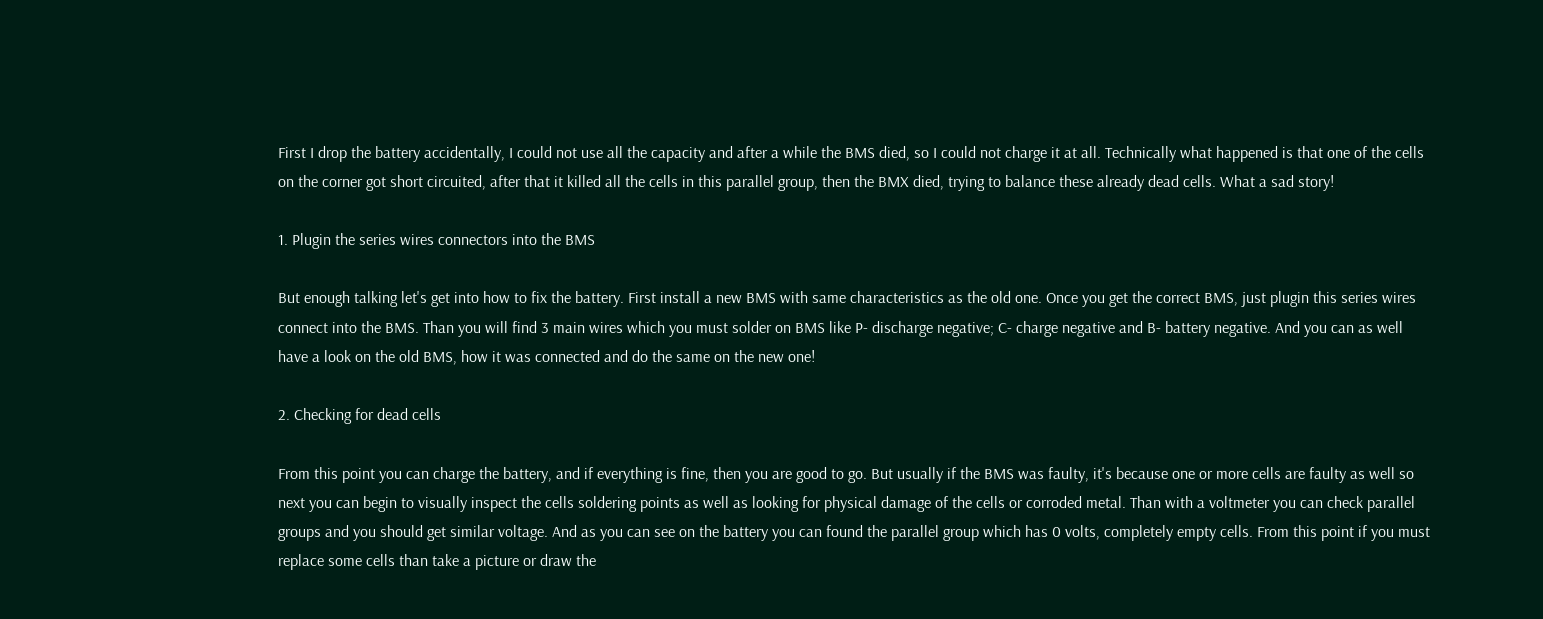First I drop the battery accidentally, I could not use all the capacity and after a while the BMS died, so I could not charge it at all. Technically what happened is that one of the cells on the corner got short circuited, after that it killed all the cells in this parallel group, then the BMX died, trying to balance these already dead cells. What a sad story!

1. Plugin the series wires connectors into the BMS

But enough talking let's get into how to fix the battery. First install a new BMS with same characteristics as the old one. Once you get the correct BMS, just plugin this series wires connect into the BMS. Than you will find 3 main wires which you must solder on BMS like P- discharge negative; C- charge negative and B- battery negative. And you can as well have a look on the old BMS, how it was connected and do the same on the new one!

2. Checking for dead cells

From this point you can charge the battery, and if everything is fine, then you are good to go. But usually if the BMS was faulty, it's because one or more cells are faulty as well so next you can begin to visually inspect the cells soldering points as well as looking for physical damage of the cells or corroded metal. Than with a voltmeter you can check parallel groups and you should get similar voltage. And as you can see on the battery you can found the parallel group which has 0 volts, completely empty cells. From this point if you must replace some cells than take a picture or draw the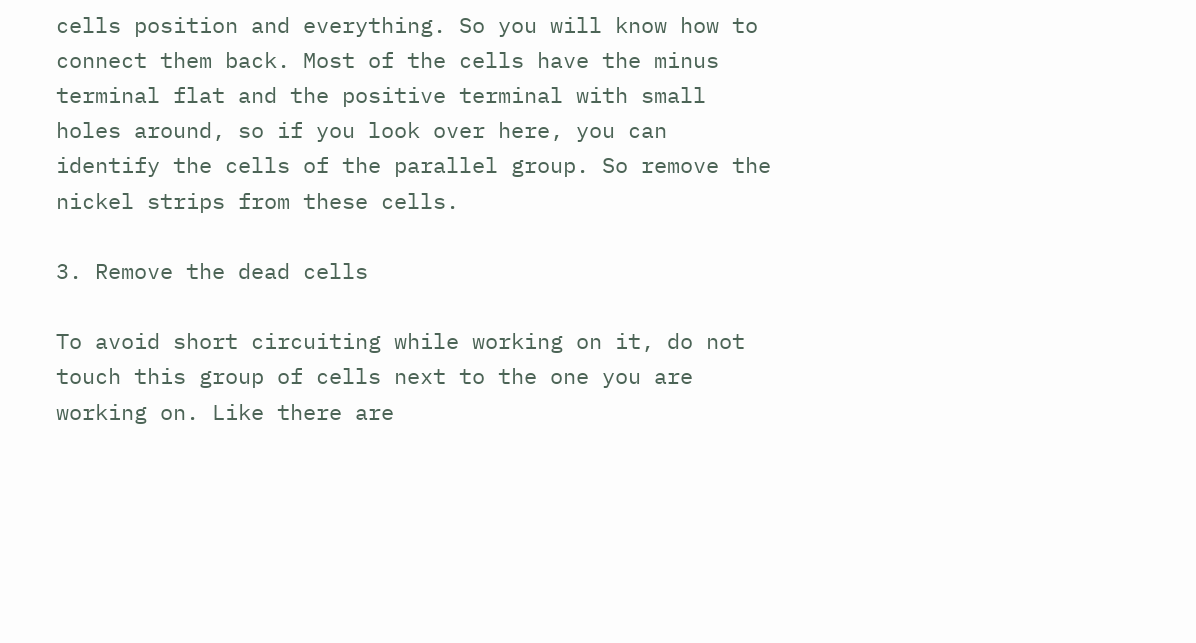cells position and everything. So you will know how to connect them back. Most of the cells have the minus terminal flat and the positive terminal with small holes around, so if you look over here, you can identify the cells of the parallel group. So remove the nickel strips from these cells.

3. Remove the dead cells

To avoid short circuiting while working on it, do not touch this group of cells next to the one you are working on. Like there are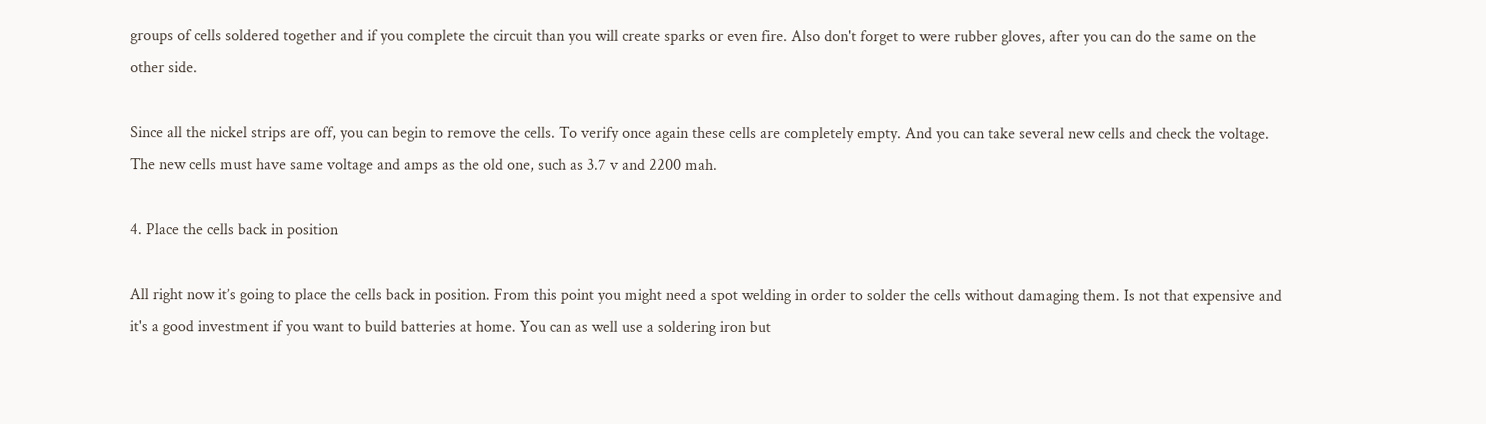groups of cells soldered together and if you complete the circuit than you will create sparks or even fire. Also don't forget to were rubber gloves, after you can do the same on the other side.

Since all the nickel strips are off, you can begin to remove the cells. To verify once again these cells are completely empty. And you can take several new cells and check the voltage. The new cells must have same voltage and amps as the old one, such as 3.7 v and 2200 mah.

4. Place the cells back in position

All right now it’s going to place the cells back in position. From this point you might need a spot welding in order to solder the cells without damaging them. Is not that expensive and it's a good investment if you want to build batteries at home. You can as well use a soldering iron but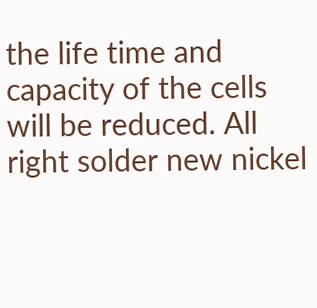the life time and capacity of the cells will be reduced. All right solder new nickel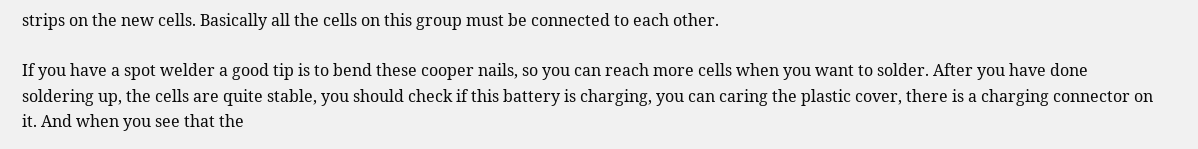strips on the new cells. Basically all the cells on this group must be connected to each other.

If you have a spot welder a good tip is to bend these cooper nails, so you can reach more cells when you want to solder. After you have done soldering up, the cells are quite stable, you should check if this battery is charging, you can caring the plastic cover, there is a charging connector on it. And when you see that the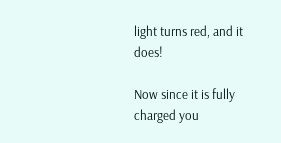light turns red, and it does!

Now since it is fully charged you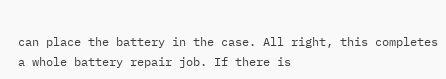can place the battery in the case. All right, this completes a whole battery repair job. If there is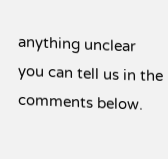anything unclear you can tell us in the comments below.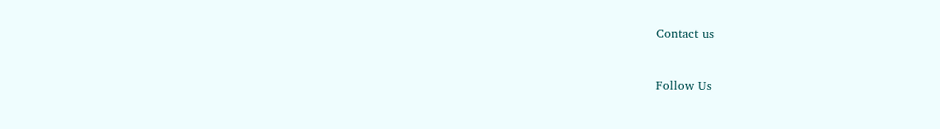Contact us



Follow Us